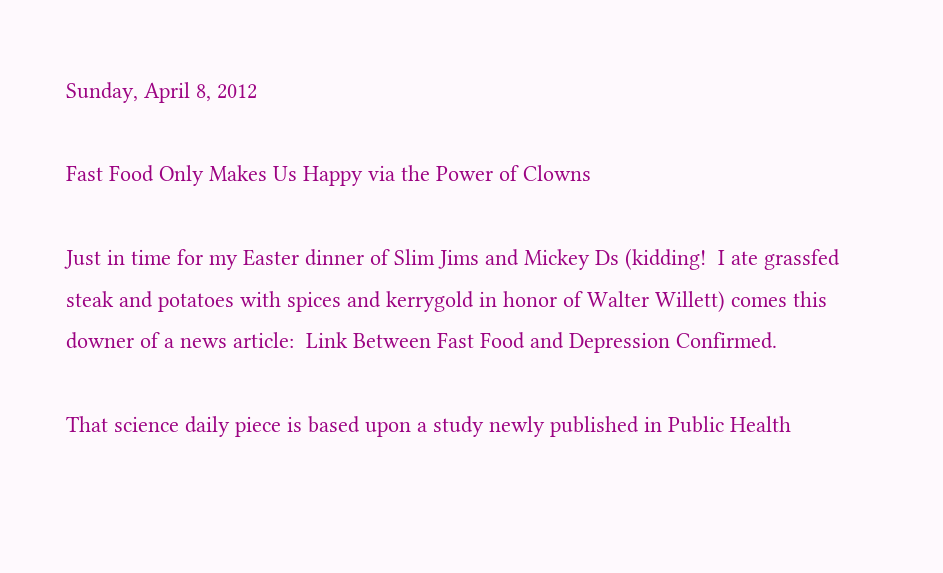Sunday, April 8, 2012

Fast Food Only Makes Us Happy via the Power of Clowns

Just in time for my Easter dinner of Slim Jims and Mickey Ds (kidding!  I ate grassfed steak and potatoes with spices and kerrygold in honor of Walter Willett) comes this downer of a news article:  Link Between Fast Food and Depression Confirmed.

That science daily piece is based upon a study newly published in Public Health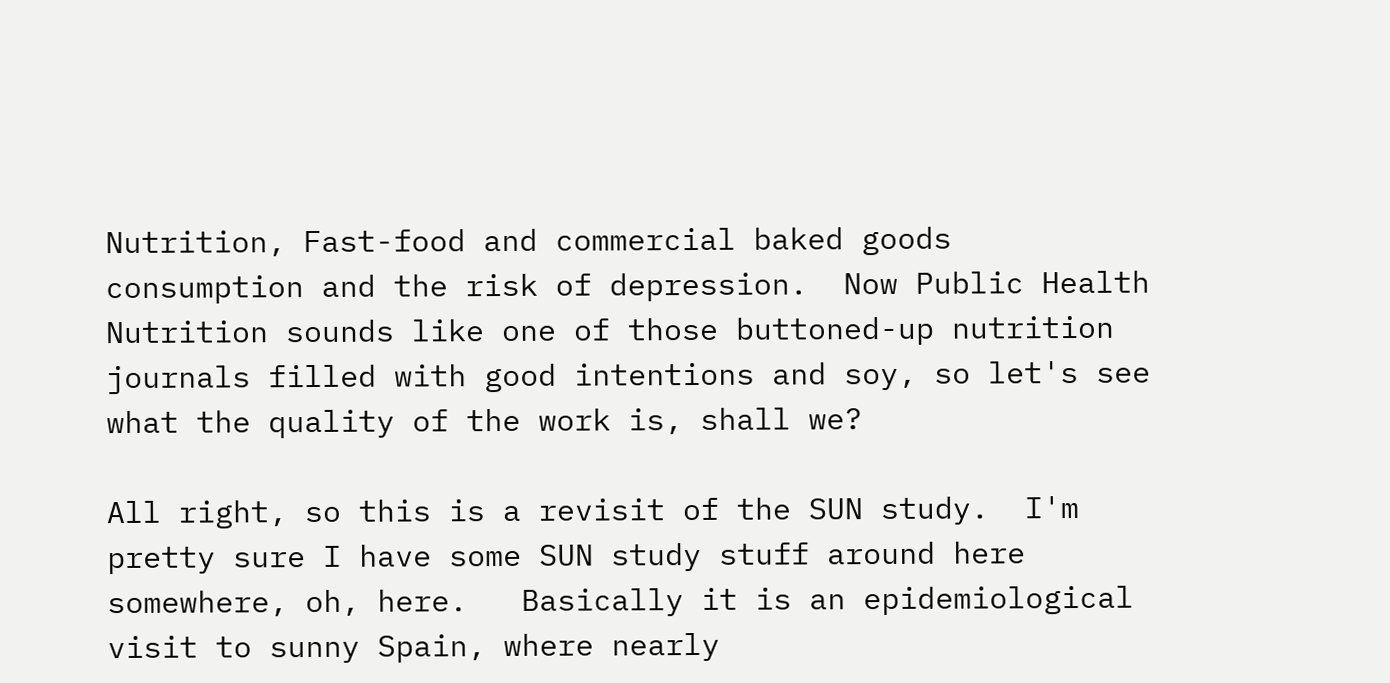Nutrition, Fast-food and commercial baked goods consumption and the risk of depression.  Now Public Health Nutrition sounds like one of those buttoned-up nutrition journals filled with good intentions and soy, so let's see what the quality of the work is, shall we?

All right, so this is a revisit of the SUN study.  I'm pretty sure I have some SUN study stuff around here somewhere, oh, here.   Basically it is an epidemiological visit to sunny Spain, where nearly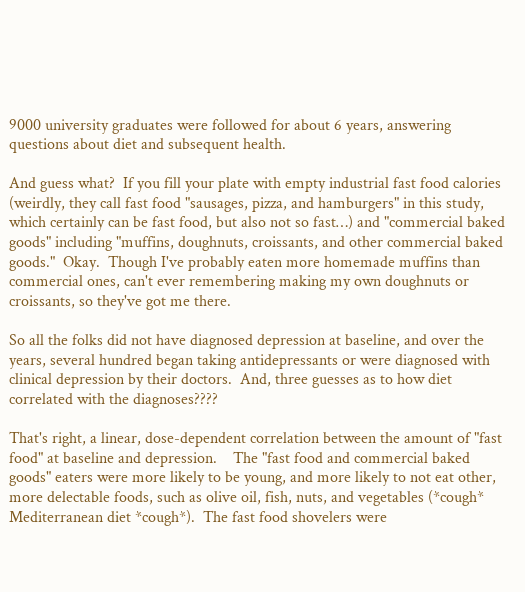9000 university graduates were followed for about 6 years, answering questions about diet and subsequent health.

And guess what?  If you fill your plate with empty industrial fast food calories (weirdly, they call fast food "sausages, pizza, and hamburgers" in this study, which certainly can be fast food, but also not so fast…) and "commercial baked goods" including "muffins, doughnuts, croissants, and other commercial baked goods."  Okay.  Though I've probably eaten more homemade muffins than commercial ones, can't ever remembering making my own doughnuts or croissants, so they've got me there.

So all the folks did not have diagnosed depression at baseline, and over the years, several hundred began taking antidepressants or were diagnosed with clinical depression by their doctors.  And, three guesses as to how diet correlated with the diagnoses????

That's right, a linear, dose-dependent correlation between the amount of "fast food" at baseline and depression.    The "fast food and commercial baked goods" eaters were more likely to be young, and more likely to not eat other, more delectable foods, such as olive oil, fish, nuts, and vegetables (*cough* Mediterranean diet *cough*).  The fast food shovelers were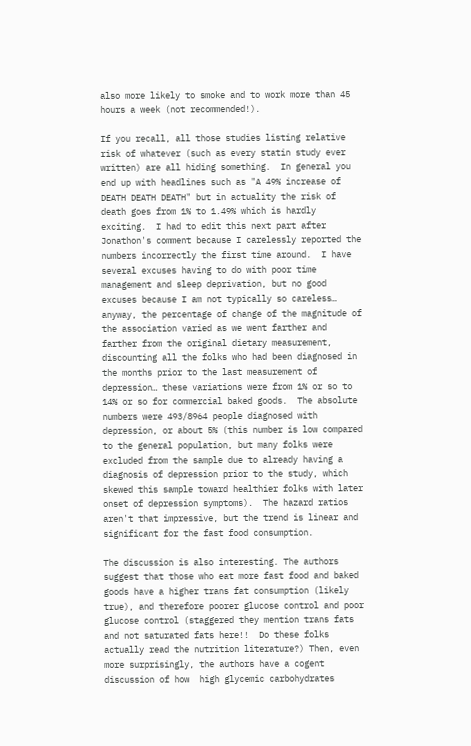also more likely to smoke and to work more than 45 hours a week (not recommended!).

If you recall, all those studies listing relative risk of whatever (such as every statin study ever written) are all hiding something.  In general you end up with headlines such as "A 49% increase of DEATH DEATH DEATH" but in actuality the risk of death goes from 1% to 1.49% which is hardly exciting.  I had to edit this next part after Jonathon's comment because I carelessly reported the numbers incorrectly the first time around.  I have several excuses having to do with poor time management and sleep deprivation, but no good excuses because I am not typically so careless… anyway, the percentage of change of the magnitude of the association varied as we went farther and farther from the original dietary measurement, discounting all the folks who had been diagnosed in the months prior to the last measurement of depression… these variations were from 1% or so to 14% or so for commercial baked goods.  The absolute numbers were 493/8964 people diagnosed with depression, or about 5% (this number is low compared to the general population, but many folks were excluded from the sample due to already having a diagnosis of depression prior to the study, which skewed this sample toward healthier folks with later onset of depression symptoms).  The hazard ratios aren't that impressive, but the trend is linear and significant for the fast food consumption.

The discussion is also interesting. The authors suggest that those who eat more fast food and baked goods have a higher trans fat consumption (likely true), and therefore poorer glucose control and poor glucose control (staggered they mention trans fats and not saturated fats here!!  Do these folks actually read the nutrition literature?) Then, even more surprisingly, the authors have a cogent discussion of how  high glycemic carbohydrates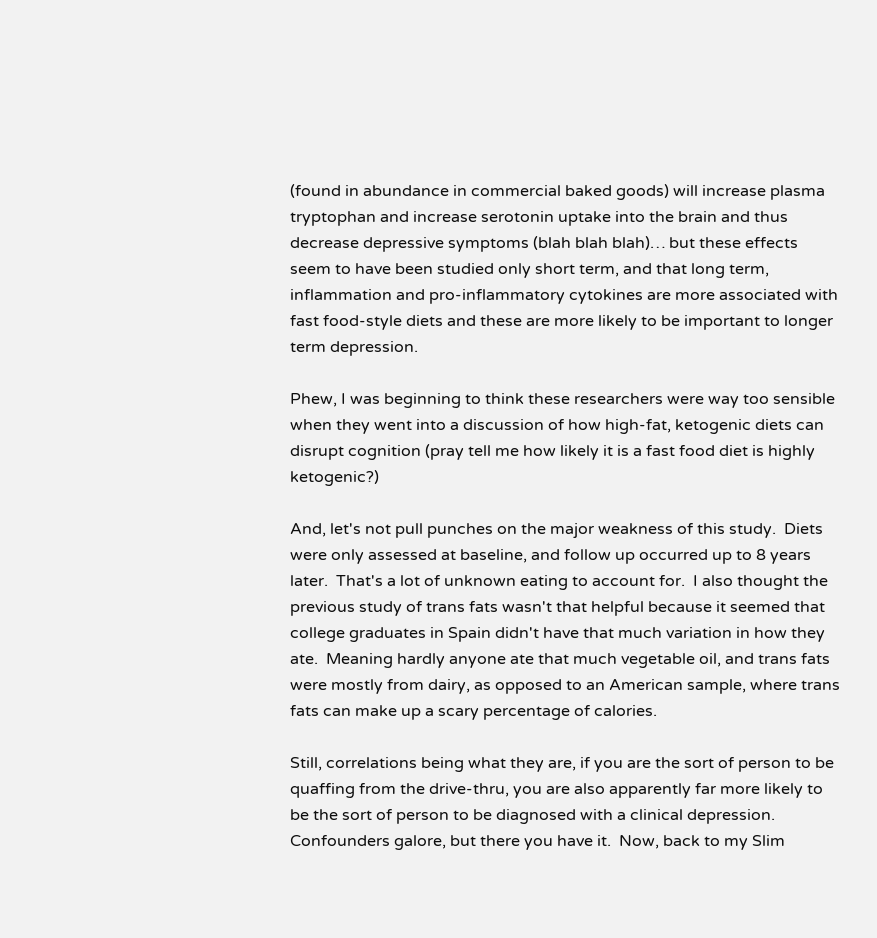(found in abundance in commercial baked goods) will increase plasma tryptophan and increase serotonin uptake into the brain and thus decrease depressive symptoms (blah blah blah)… but these effects seem to have been studied only short term, and that long term, inflammation and pro-inflammatory cytokines are more associated with fast food-style diets and these are more likely to be important to longer term depression.

Phew, I was beginning to think these researchers were way too sensible when they went into a discussion of how high-fat, ketogenic diets can disrupt cognition (pray tell me how likely it is a fast food diet is highly ketogenic?)

And, let's not pull punches on the major weakness of this study.  Diets were only assessed at baseline, and follow up occurred up to 8 years later.  That's a lot of unknown eating to account for.  I also thought the previous study of trans fats wasn't that helpful because it seemed that college graduates in Spain didn't have that much variation in how they ate.  Meaning hardly anyone ate that much vegetable oil, and trans fats were mostly from dairy, as opposed to an American sample, where trans fats can make up a scary percentage of calories.

Still, correlations being what they are, if you are the sort of person to be quaffing from the drive-thru, you are also apparently far more likely to be the sort of person to be diagnosed with a clinical depression.  Confounders galore, but there you have it.  Now, back to my Slim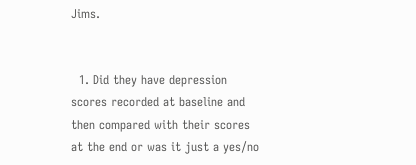Jims.


  1. Did they have depression scores recorded at baseline and then compared with their scores at the end or was it just a yes/no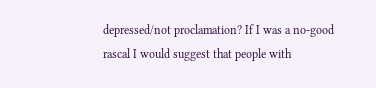depressed/not proclamation? If I was a no-good rascal I would suggest that people with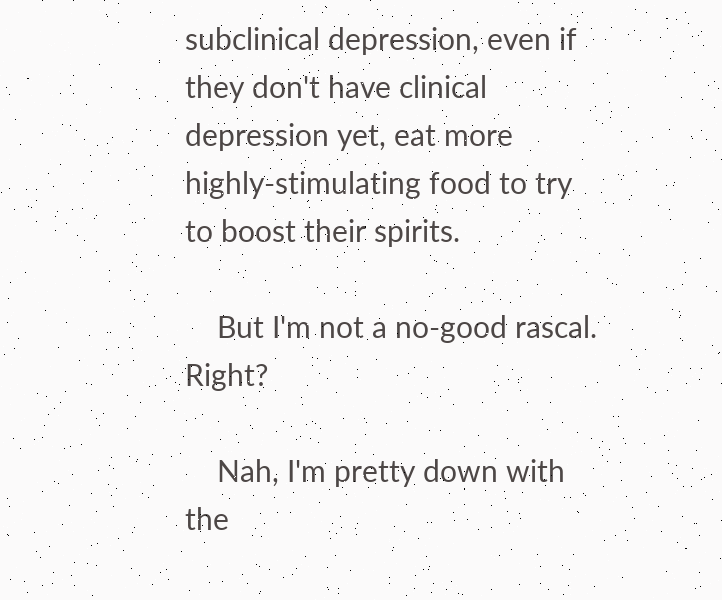subclinical depression, even if they don't have clinical depression yet, eat more highly-stimulating food to try to boost their spirits.

    But I'm not a no-good rascal. Right?

    Nah, I'm pretty down with the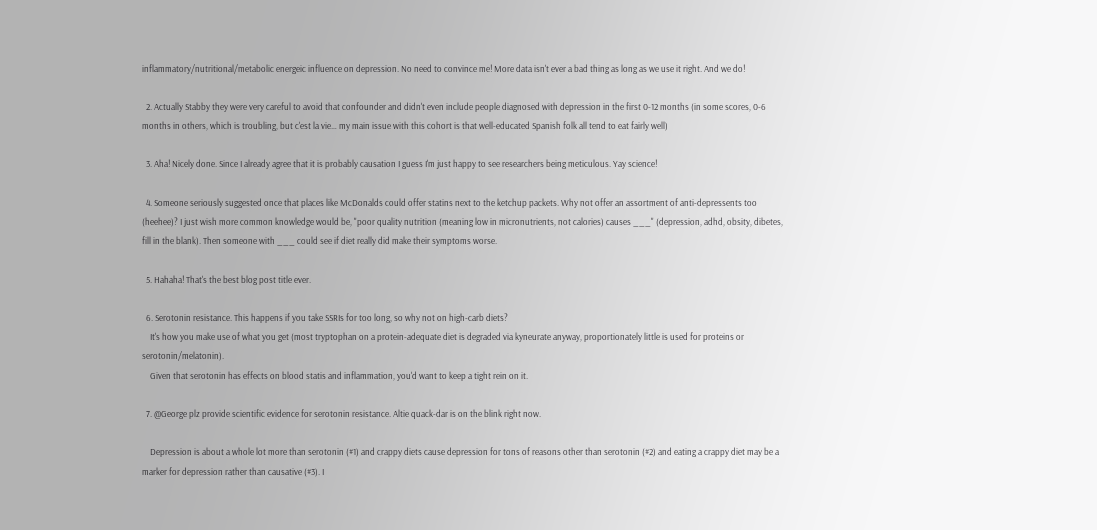inflammatory/nutritional/metabolic energeic influence on depression. No need to convince me! More data isn't ever a bad thing as long as we use it right. And we do!

  2. Actually Stabby they were very careful to avoid that confounder and didn't even include people diagnosed with depression in the first 0-12 months (in some scores, 0-6 months in others, which is troubling, but c'est la vie… my main issue with this cohort is that well-educated Spanish folk all tend to eat fairly well)

  3. Aha! Nicely done. Since I already agree that it is probably causation I guess I'm just happy to see researchers being meticulous. Yay science!

  4. Someone seriously suggested once that places like McDonalds could offer statins next to the ketchup packets. Why not offer an assortment of anti-depressents too (heehee)? I just wish more common knowledge would be, "poor quality nutrition (meaning low in micronutrients, not calories) causes ___" (depression, adhd, obsity, dibetes, fill in the blank). Then someone with ___ could see if diet really did make their symptoms worse.

  5. Hahaha! That's the best blog post title ever.

  6. Serotonin resistance. This happens if you take SSRIs for too long, so why not on high-carb diets?
    It's how you make use of what you get (most tryptophan on a protein-adequate diet is degraded via kyneurate anyway, proportionately little is used for proteins or serotonin/melatonin).
    Given that serotonin has effects on blood statis and inflammation, you'd want to keep a tight rein on it.

  7. @George plz provide scientific evidence for serotonin resistance. Altie quack-dar is on the blink right now.

    Depression is about a whole lot more than serotonin (#1) and crappy diets cause depression for tons of reasons other than serotonin (#2) and eating a crappy diet may be a marker for depression rather than causative (#3). I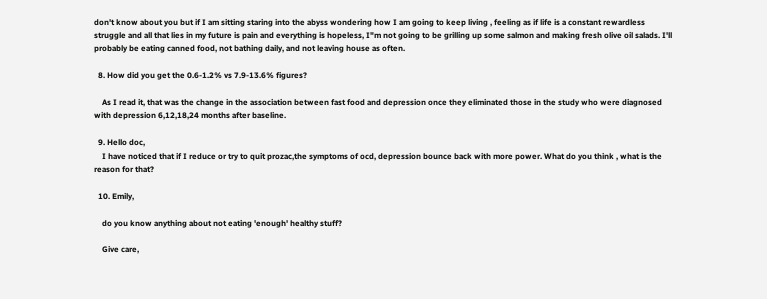don't know about you but if I am sitting staring into the abyss wondering how I am going to keep living , feeling as if life is a constant rewardless struggle and all that lies in my future is pain and everything is hopeless, I"m not going to be grilling up some salmon and making fresh olive oil salads. I'll probably be eating canned food, not bathing daily, and not leaving house as often.

  8. How did you get the 0.6-1.2% vs 7.9-13.6% figures?

    As I read it, that was the change in the association between fast food and depression once they eliminated those in the study who were diagnosed with depression 6,12,18,24 months after baseline.

  9. Hello doc,
    I have noticed that if I reduce or try to quit prozac,the symptoms of ocd, depression bounce back with more power. What do you think , what is the reason for that?

  10. Emily,

    do you know anything about not eating 'enough' healthy stuff?

    Give care,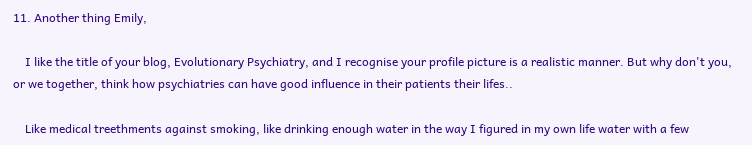11. Another thing Emily,

    I like the title of your blog, Evolutionary Psychiatry, and I recognise your profile picture is a realistic manner. But why don't you, or we together, think how psychiatries can have good influence in their patients their lifes..

    Like medical treethments against smoking, like drinking enough water in the way I figured in my own life water with a few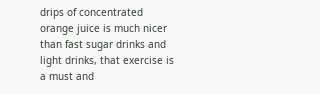drips of concentrated orange juice is much nicer than fast sugar drinks and light drinks, that exercise is a must and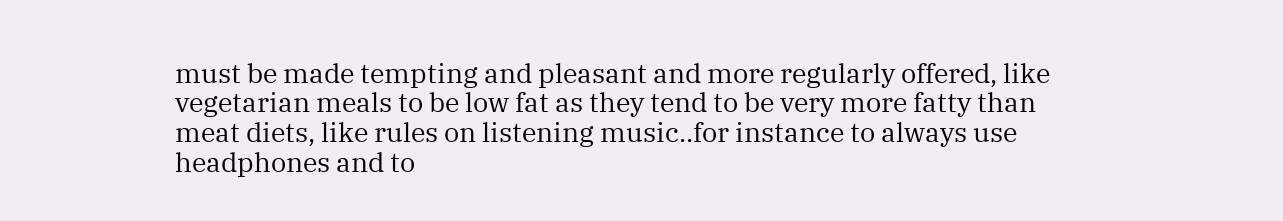must be made tempting and pleasant and more regularly offered, like vegetarian meals to be low fat as they tend to be very more fatty than meat diets, like rules on listening music..for instance to always use headphones and to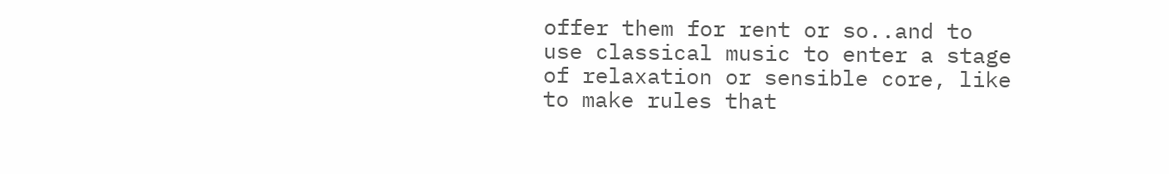offer them for rent or so..and to use classical music to enter a stage of relaxation or sensible core, like to make rules that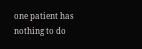one patient has nothing to do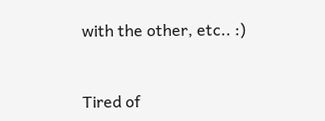with the other, etc.. :)


Tired of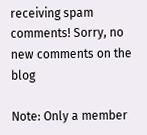receiving spam comments! Sorry, no new comments on the blog

Note: Only a member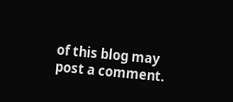of this blog may post a comment.